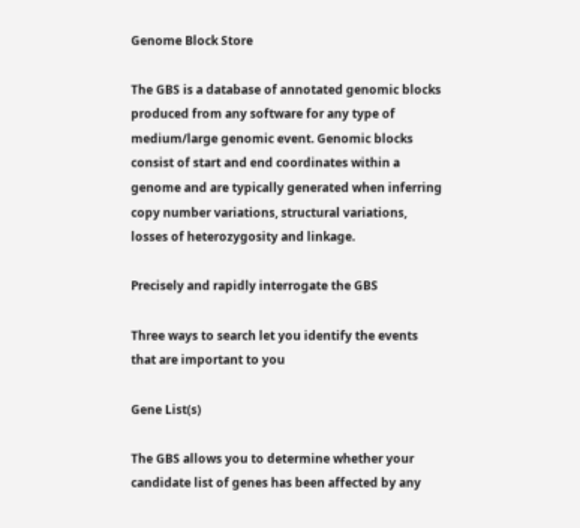Genome Block Store

The GBS is a database of annotated genomic blocks produced from any software for any type of medium/large genomic event. Genomic blocks consist of start and end coordinates within a genome and are typically generated when inferring copy number variations, structural variations, losses of heterozygosity and linkage.

Precisely and rapidly interrogate the GBS

Three ways to search let you identify the events that are important to you

Gene List(s)

The GBS allows you to determine whether your candidate list of genes has been affected by any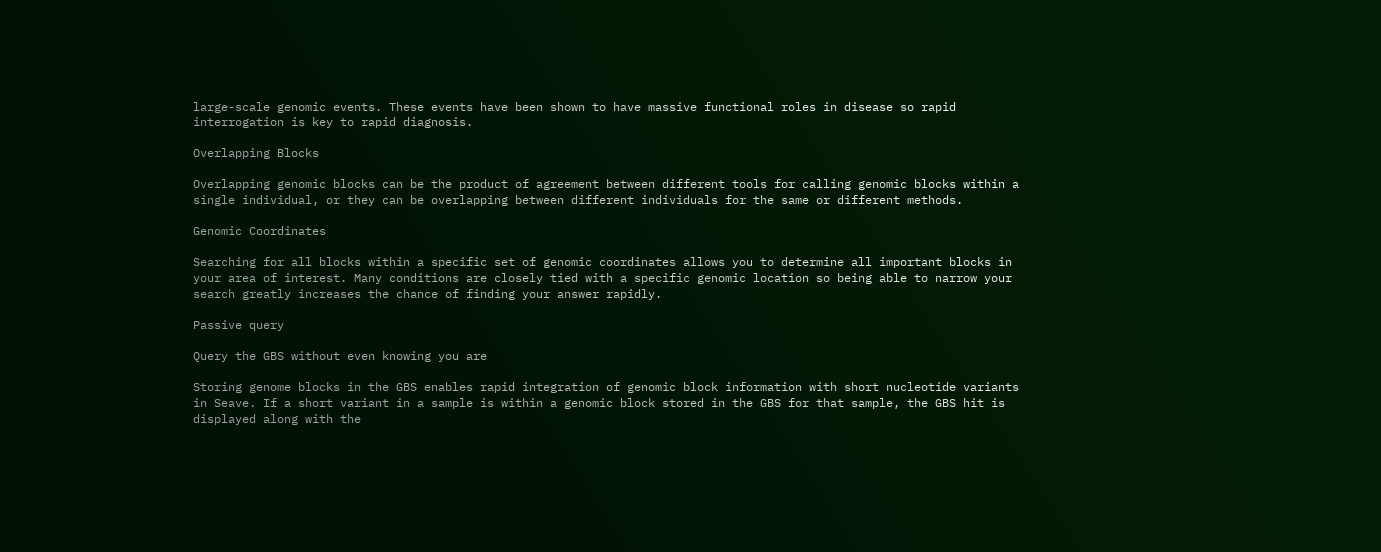large-scale genomic events. These events have been shown to have massive functional roles in disease so rapid interrogation is key to rapid diagnosis.

Overlapping Blocks

Overlapping genomic blocks can be the product of agreement between different tools for calling genomic blocks within a single individual, or they can be overlapping between different individuals for the same or different methods.

Genomic Coordinates

Searching for all blocks within a specific set of genomic coordinates allows you to determine all important blocks in your area of interest. Many conditions are closely tied with a specific genomic location so being able to narrow your search greatly increases the chance of finding your answer rapidly.

Passive query

Query the GBS without even knowing you are

Storing genome blocks in the GBS enables rapid integration of genomic block information with short nucleotide variants in Seave. If a short variant in a sample is within a genomic block stored in the GBS for that sample, the GBS hit is displayed along with the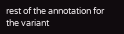rest of the annotation for the variant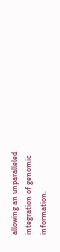allowing an unparalleled integration of genomic information.